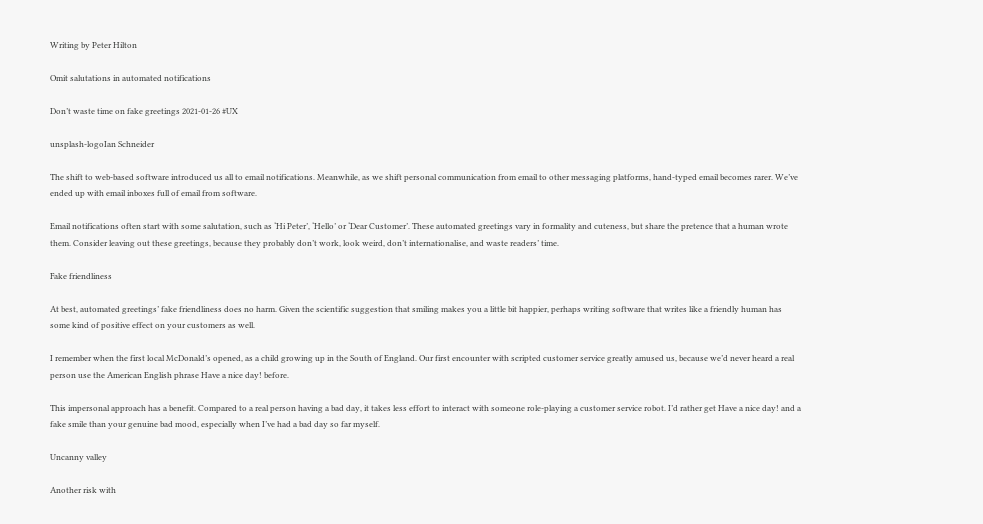Writing by Peter Hilton

Omit salutations in automated notifications

Don’t waste time on fake greetings 2021-01-26 #UX

unsplash-logoIan Schneider

The shift to web-based software introduced us all to email notifications. Meanwhile, as we shift personal communication from email to other messaging platforms, hand-typed email becomes rarer. We’ve ended up with email inboxes full of email from software.

Email notifications often start with some salutation, such as ‘Hi Peter’, ‘Hello’ or ‘Dear Customer’. These automated greetings vary in formality and cuteness, but share the pretence that a human wrote them. Consider leaving out these greetings, because they probably don’t work, look weird, don’t internationalise, and waste readers’ time.

Fake friendliness

At best, automated greetings’ fake friendliness does no harm. Given the scientific suggestion that smiling makes you a little bit happier, perhaps writing software that writes like a friendly human has some kind of positive effect on your customers as well.

I remember when the first local McDonald’s opened, as a child growing up in the South of England. Our first encounter with scripted customer service greatly amused us, because we’d never heard a real person use the American English phrase Have a nice day! before.

This impersonal approach has a benefit. Compared to a real person having a bad day, it takes less effort to interact with someone role-playing a customer service robot. I’d rather get Have a nice day! and a fake smile than your genuine bad mood, especially when I’ve had a bad day so far myself.

Uncanny valley

Another risk with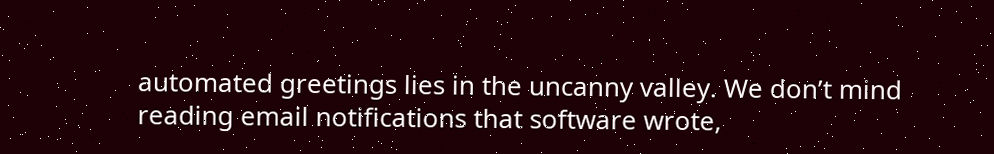automated greetings lies in the uncanny valley. We don’t mind reading email notifications that software wrote,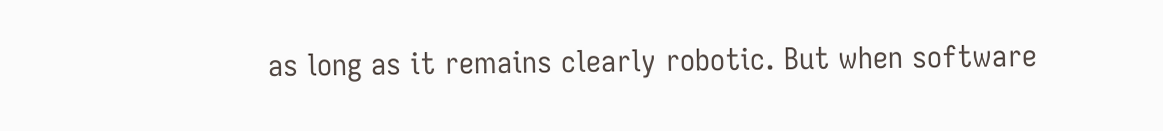as long as it remains clearly robotic. But when software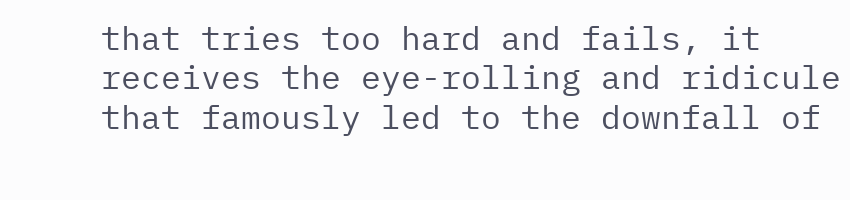that tries too hard and fails, it receives the eye-rolling and ridicule that famously led to the downfall of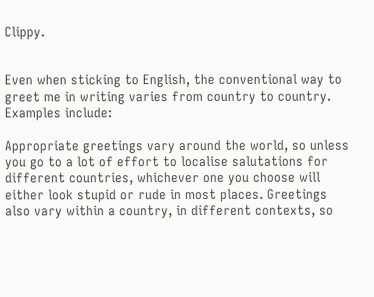Clippy.


Even when sticking to English, the conventional way to greet me in writing varies from country to country. Examples include:

Appropriate greetings vary around the world, so unless you go to a lot of effort to localise salutations for different countries, whichever one you choose will either look stupid or rude in most places. Greetings also vary within a country, in different contexts, so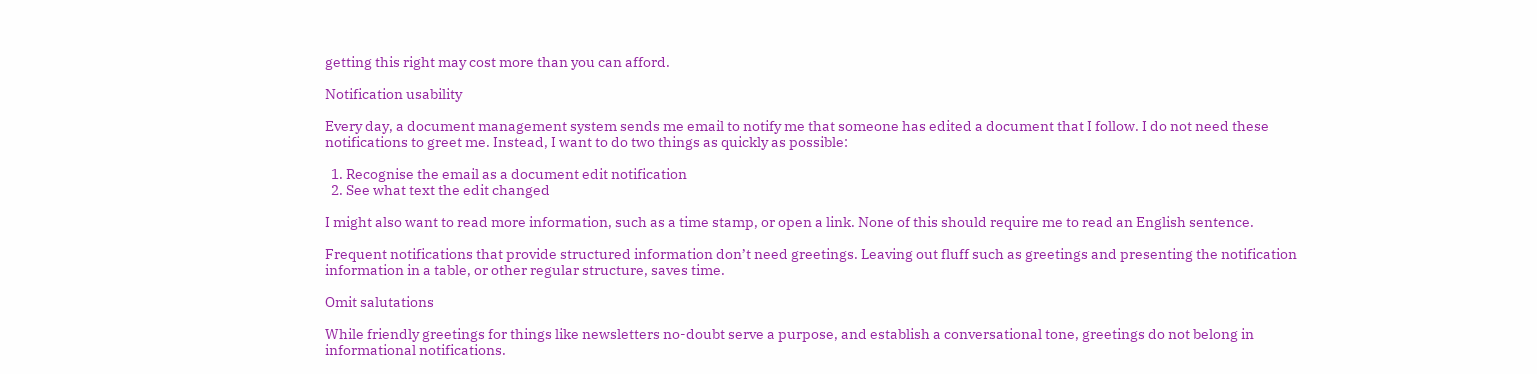getting this right may cost more than you can afford.

Notification usability

Every day, a document management system sends me email to notify me that someone has edited a document that I follow. I do not need these notifications to greet me. Instead, I want to do two things as quickly as possible:

  1. Recognise the email as a document edit notification
  2. See what text the edit changed

I might also want to read more information, such as a time stamp, or open a link. None of this should require me to read an English sentence.

Frequent notifications that provide structured information don’t need greetings. Leaving out fluff such as greetings and presenting the notification information in a table, or other regular structure, saves time.

Omit salutations

While friendly greetings for things like newsletters no-doubt serve a purpose, and establish a conversational tone, greetings do not belong in informational notifications.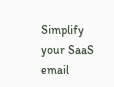Simplify your SaaS email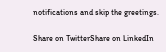notifications and skip the greetings.

Share on TwitterShare on LinkedIn